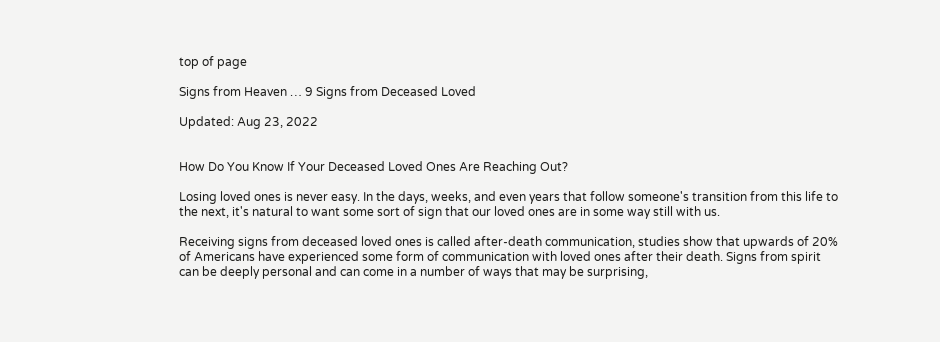top of page

Signs from Heaven … 9 Signs from Deceased Loved

Updated: Aug 23, 2022


How Do You Know If Your Deceased Loved Ones Are Reaching Out?

Losing loved ones is never easy. In the days, weeks, and even years that follow someone's transition from this life to the next, it's natural to want some sort of sign that our loved ones are in some way still with us.

Receiving signs from deceased loved ones is called after-death communication, studies show that upwards of 20% of Americans have experienced some form of communication with loved ones after their death. Signs from spirit can be deeply personal and can come in a number of ways that may be surprising,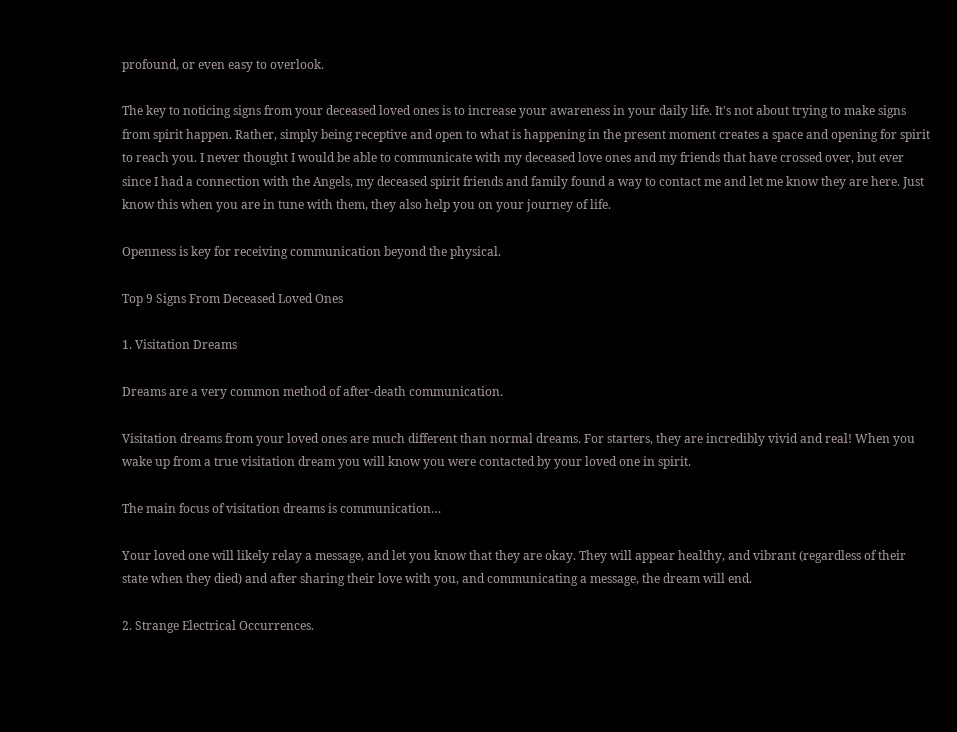profound, or even easy to overlook.

The key to noticing signs from your deceased loved ones is to increase your awareness in your daily life. It's not about trying to make signs from spirit happen. Rather, simply being receptive and open to what is happening in the present moment creates a space and opening for spirit to reach you. I never thought I would be able to communicate with my deceased love ones and my friends that have crossed over, but ever since I had a connection with the Angels, my deceased spirit friends and family found a way to contact me and let me know they are here. Just know this when you are in tune with them, they also help you on your journey of life.

Openness is key for receiving communication beyond the physical.

Top 9 Signs From Deceased Loved Ones

1. Visitation Dreams

Dreams are a very common method of after-death communication.

Visitation dreams from your loved ones are much different than normal dreams. For starters, they are incredibly vivid and real! When you wake up from a true visitation dream you will know you were contacted by your loved one in spirit.

The main focus of visitation dreams is communication…

Your loved one will likely relay a message, and let you know that they are okay. They will appear healthy, and vibrant (regardless of their state when they died) and after sharing their love with you, and communicating a message, the dream will end.

2. Strange Electrical Occurrences.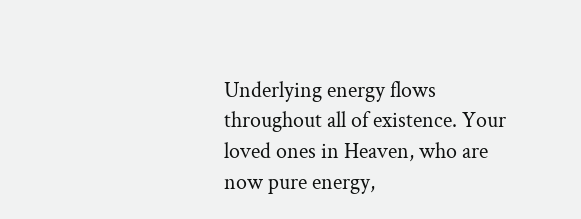Underlying energy flows throughout all of existence. Your loved ones in Heaven, who are now pure energy,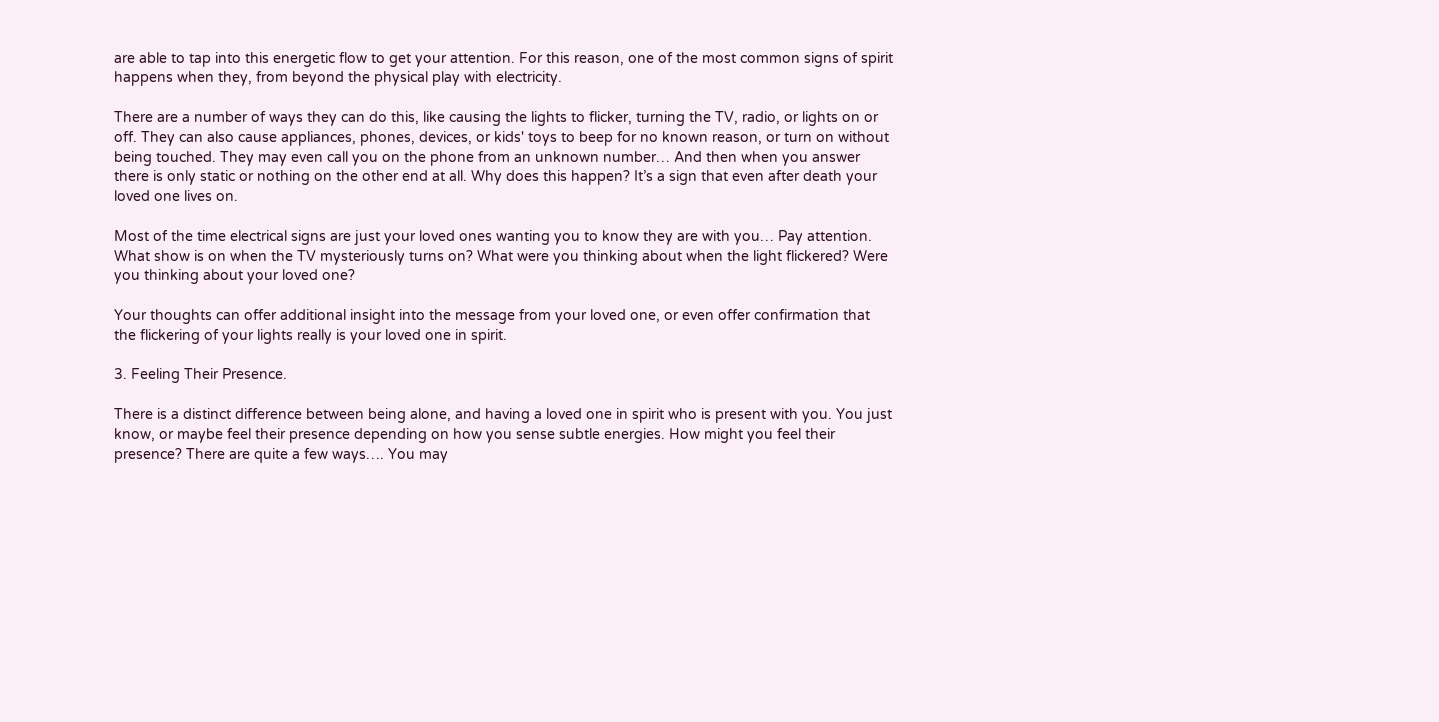are able to tap into this energetic flow to get your attention. For this reason, one of the most common signs of spirit happens when they, from beyond the physical play with electricity.

There are a number of ways they can do this, like causing the lights to flicker, turning the TV, radio, or lights on or off. They can also cause appliances, phones, devices, or kids' toys to beep for no known reason, or turn on without being touched. They may even call you on the phone from an unknown number… And then when you answer there is only static or nothing on the other end at all. Why does this happen? It’s a sign that even after death your loved one lives on.

Most of the time electrical signs are just your loved ones wanting you to know they are with you… Pay attention. What show is on when the TV mysteriously turns on? What were you thinking about when the light flickered? Were you thinking about your loved one?

Your thoughts can offer additional insight into the message from your loved one, or even offer confirmation that the flickering of your lights really is your loved one in spirit.

3. Feeling Their Presence.

There is a distinct difference between being alone, and having a loved one in spirit who is present with you. You just know, or maybe feel their presence depending on how you sense subtle energies. How might you feel their presence? There are quite a few ways…. You may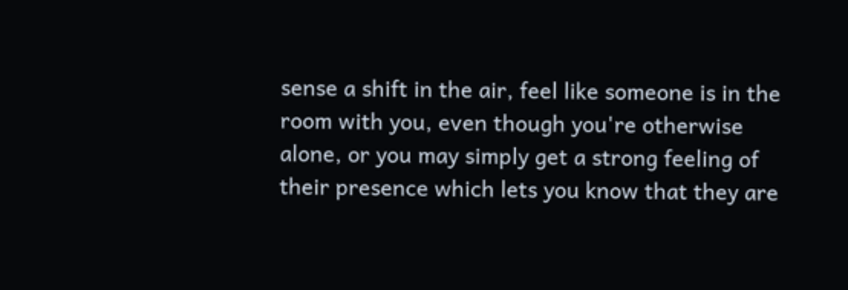sense a shift in the air, feel like someone is in the room with you, even though you're otherwise alone, or you may simply get a strong feeling of their presence which lets you know that they are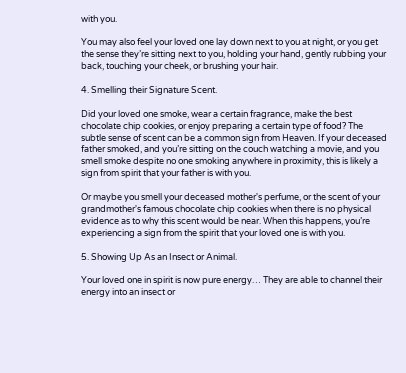with you.

You may also feel your loved one lay down next to you at night, or you get the sense they’re sitting next to you, holding your hand, gently rubbing your back, touching your cheek, or brushing your hair.

4. Smelling their Signature Scent.

Did your loved one smoke, wear a certain fragrance, make the best chocolate chip cookies, or enjoy preparing a certain type of food? The subtle sense of scent can be a common sign from Heaven. If your deceased father smoked, and you’re sitting on the couch watching a movie, and you smell smoke despite no one smoking anywhere in proximity, this is likely a sign from spirit that your father is with you.

Or maybe you smell your deceased mother's perfume, or the scent of your grandmother's famous chocolate chip cookies when there is no physical evidence as to why this scent would be near. When this happens, you’re experiencing a sign from the spirit that your loved one is with you.

5. Showing Up As an Insect or Animal.

Your loved one in spirit is now pure energy… They are able to channel their energy into an insect or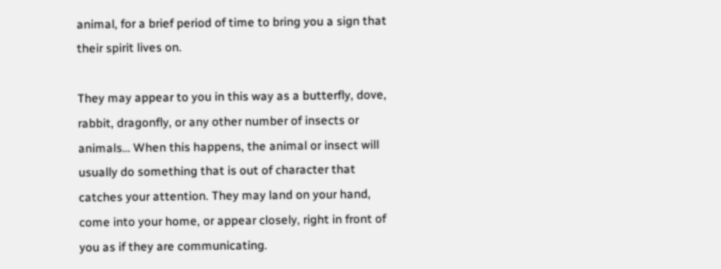animal, for a brief period of time to bring you a sign that their spirit lives on.

They may appear to you in this way as a butterfly, dove, rabbit, dragonfly, or any other number of insects or animals… When this happens, the animal or insect will usually do something that is out of character that catches your attention. They may land on your hand, come into your home, or appear closely, right in front of you as if they are communicating.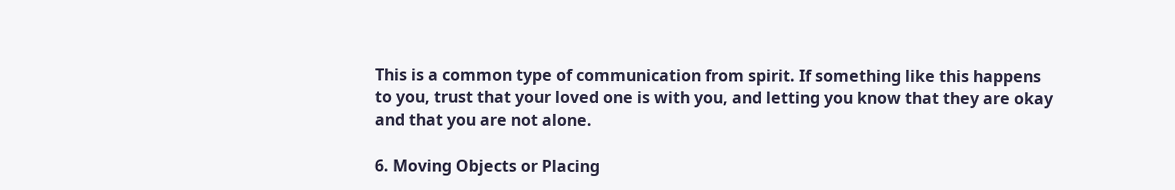This is a common type of communication from spirit. If something like this happens to you, trust that your loved one is with you, and letting you know that they are okay and that you are not alone.

6. Moving Objects or Placing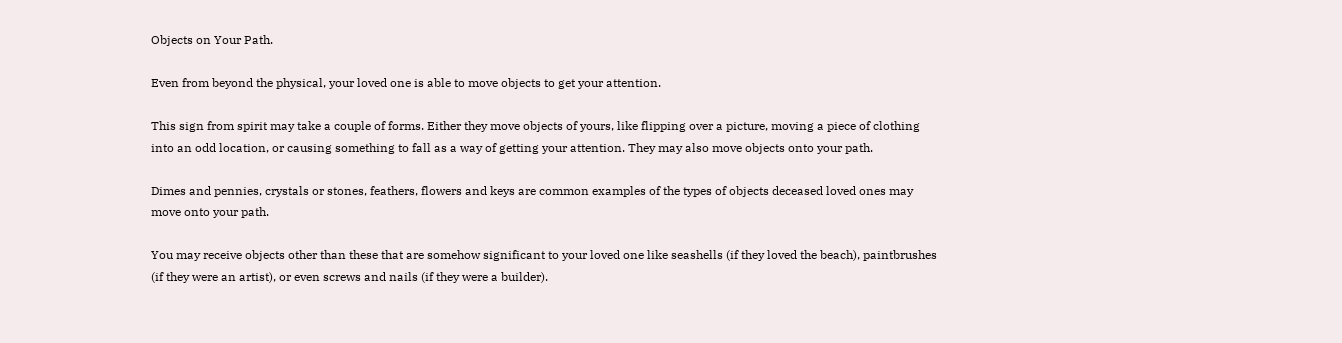Objects on Your Path.

Even from beyond the physical, your loved one is able to move objects to get your attention.

This sign from spirit may take a couple of forms. Either they move objects of yours, like flipping over a picture, moving a piece of clothing into an odd location, or causing something to fall as a way of getting your attention. They may also move objects onto your path.

Dimes and pennies, crystals or stones, feathers, flowers and keys are common examples of the types of objects deceased loved ones may move onto your path.

You may receive objects other than these that are somehow significant to your loved one like seashells (if they loved the beach), paintbrushes (if they were an artist), or even screws and nails (if they were a builder).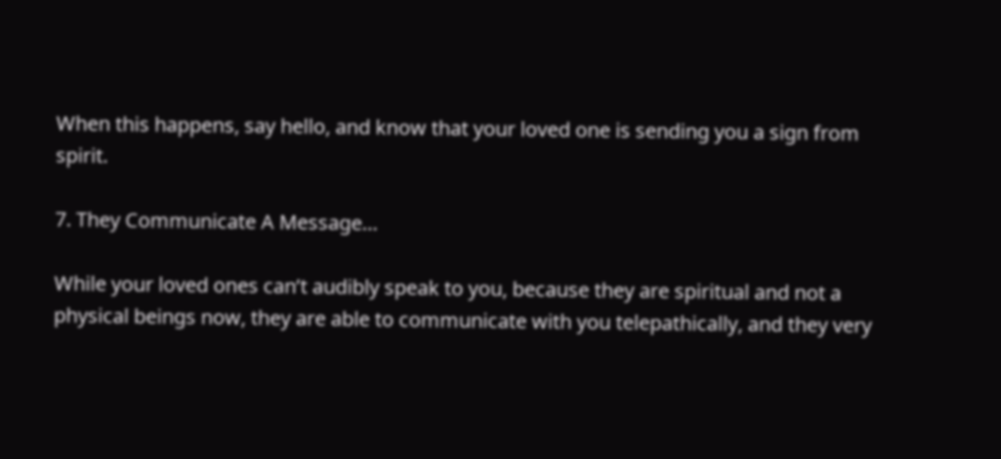When this happens, say hello, and know that your loved one is sending you a sign from spirit.

7. They Communicate A Message…

While your loved ones can’t audibly speak to you, because they are spiritual and not a physical beings now, they are able to communicate with you telepathically, and they very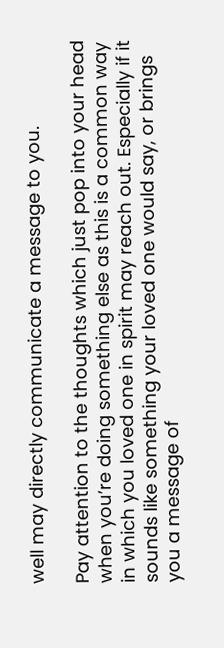well may directly communicate a message to you.

Pay attention to the thoughts which just pop into your head when you’re doing something else as this is a common way in which you loved one in spirit may reach out. Especially if it sounds like something your loved one would say, or brings you a message of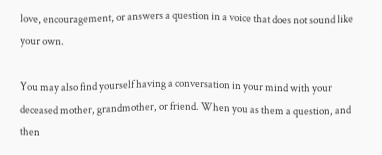love, encouragement, or answers a question in a voice that does not sound like your own.

You may also find yourself having a conversation in your mind with your deceased mother, grandmother, or friend. When you as them a question, and then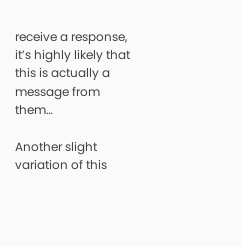receive a response, it’s highly likely that this is actually a message from them…

Another slight variation of this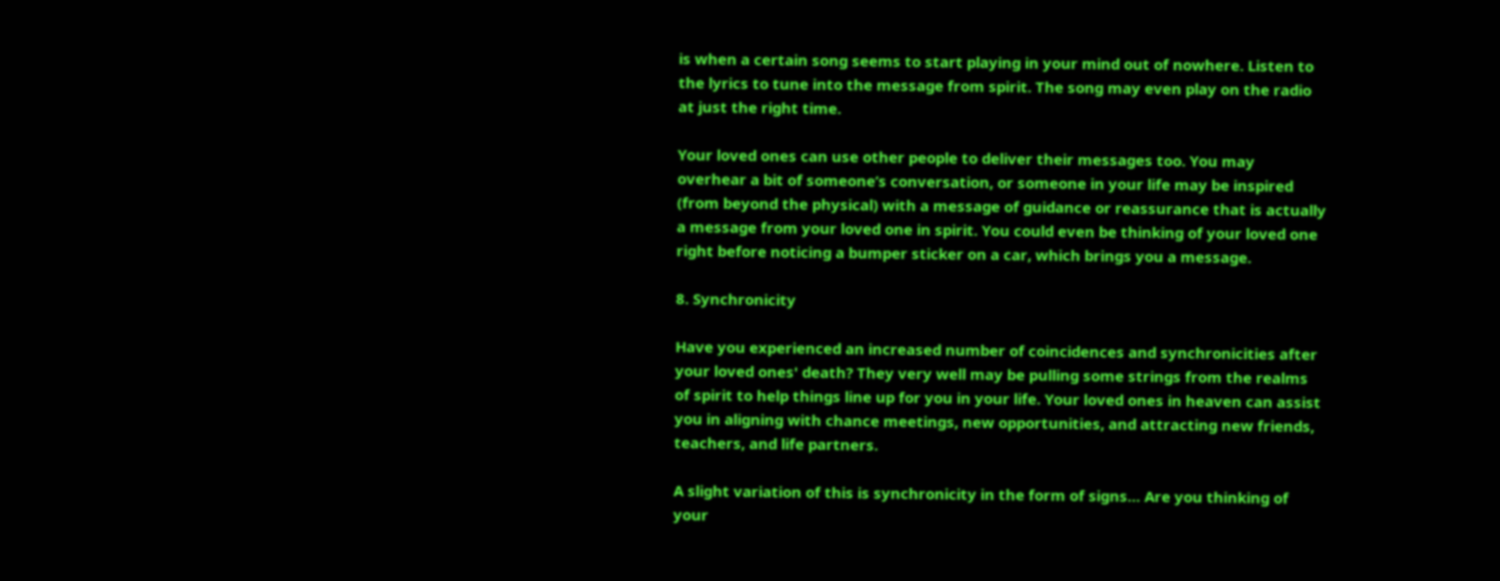is when a certain song seems to start playing in your mind out of nowhere. Listen to the lyrics to tune into the message from spirit. The song may even play on the radio at just the right time.

Your loved ones can use other people to deliver their messages too. You may overhear a bit of someone’s conversation, or someone in your life may be inspired (from beyond the physical) with a message of guidance or reassurance that is actually a message from your loved one in spirit. You could even be thinking of your loved one right before noticing a bumper sticker on a car, which brings you a message.

8. Synchronicity

Have you experienced an increased number of coincidences and synchronicities after your loved ones' death? They very well may be pulling some strings from the realms of spirit to help things line up for you in your life. Your loved ones in heaven can assist you in aligning with chance meetings, new opportunities, and attracting new friends, teachers, and life partners.

A slight variation of this is synchronicity in the form of signs… Are you thinking of your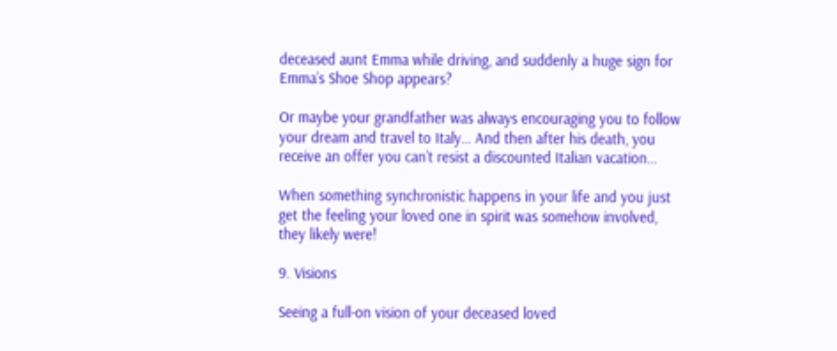deceased aunt Emma while driving, and suddenly a huge sign for Emma’s Shoe Shop appears?

Or maybe your grandfather was always encouraging you to follow your dream and travel to Italy… And then after his death, you receive an offer you can’t resist a discounted Italian vacation…

When something synchronistic happens in your life and you just get the feeling your loved one in spirit was somehow involved, they likely were!

9. Visions

Seeing a full-on vision of your deceased loved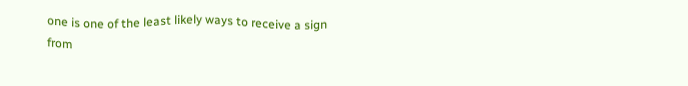one is one of the least likely ways to receive a sign from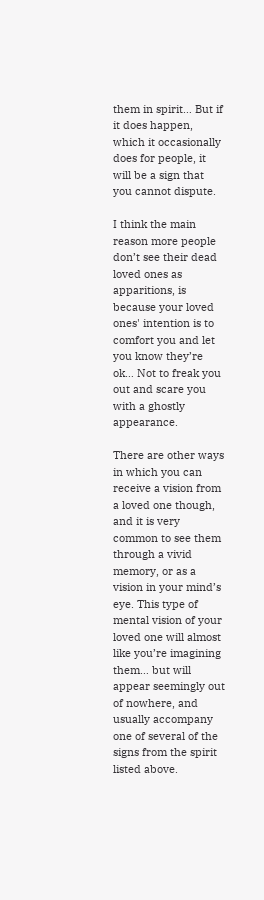them in spirit… But if it does happen, which it occasionally does for people, it will be a sign that you cannot dispute.

I think the main reason more people don’t see their dead loved ones as apparitions, is because your loved ones' intention is to comfort you and let you know they’re ok… Not to freak you out and scare you with a ghostly appearance.

There are other ways in which you can receive a vision from a loved one though, and it is very common to see them through a vivid memory, or as a vision in your mind’s eye. This type of mental vision of your loved one will almost like you’re imagining them… but will appear seemingly out of nowhere, and usually accompany one of several of the signs from the spirit listed above.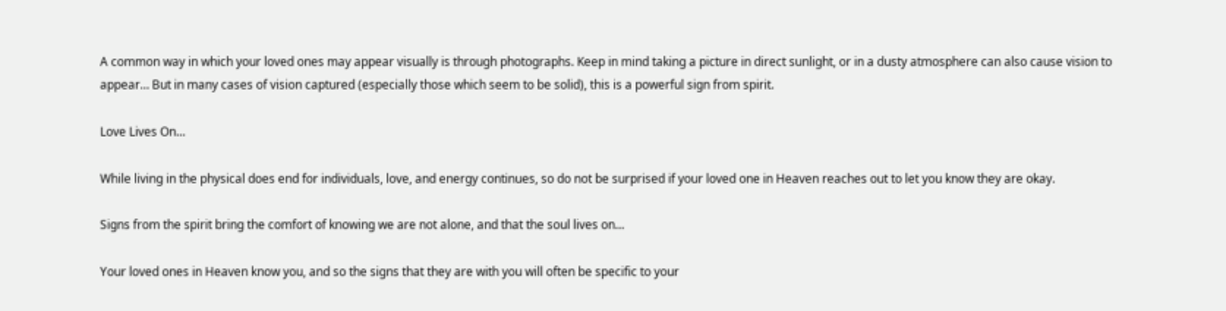A common way in which your loved ones may appear visually is through photographs. Keep in mind taking a picture in direct sunlight, or in a dusty atmosphere can also cause vision to appear… But in many cases of vision captured (especially those which seem to be solid), this is a powerful sign from spirit.

Love Lives On…

While living in the physical does end for individuals, love, and energy continues, so do not be surprised if your loved one in Heaven reaches out to let you know they are okay.

Signs from the spirit bring the comfort of knowing we are not alone, and that the soul lives on…

Your loved ones in Heaven know you, and so the signs that they are with you will often be specific to your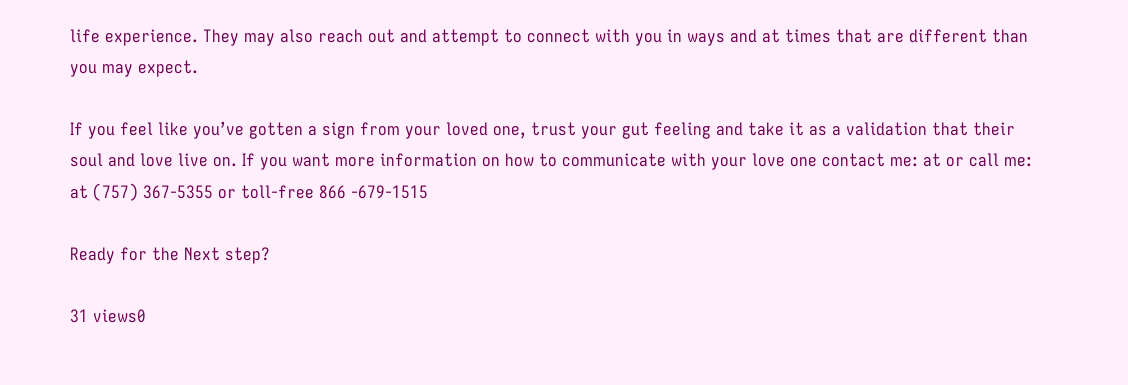life experience. They may also reach out and attempt to connect with you in ways and at times that are different than you may expect.

If you feel like you’ve gotten a sign from your loved one, trust your gut feeling and take it as a validation that their soul and love live on. If you want more information on how to communicate with your love one contact me: at or call me: at (757) 367-5355 or toll-free 866 -679-1515

Ready for the Next step?

31 views0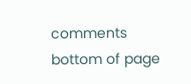comments
bottom of page